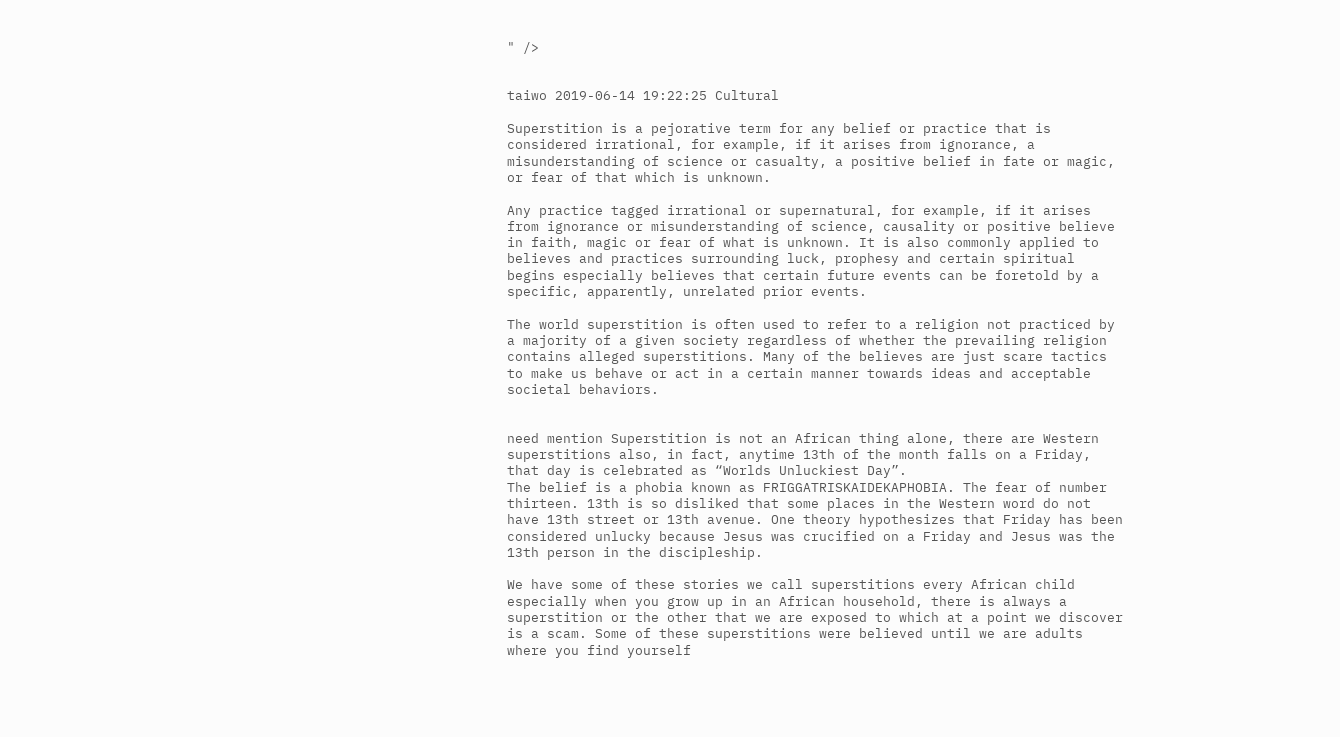" />


taiwo 2019-06-14 19:22:25 Cultural

Superstition is a pejorative term for any belief or practice that is considered irrational, for example, if it arises from ignorance, a misunderstanding of science or casualty, a positive belief in fate or magic, or fear of that which is unknown.

Any practice tagged irrational or supernatural, for example, if it arises from ignorance or misunderstanding of science, causality or positive believe in faith, magic or fear of what is unknown. It is also commonly applied to believes and practices surrounding luck, prophesy and certain spiritual begins especially believes that certain future events can be foretold by a specific, apparently, unrelated prior events.

The world superstition is often used to refer to a religion not practiced by a majority of a given society regardless of whether the prevailing religion contains alleged superstitions. Many of the believes are just scare tactics to make us behave or act in a certain manner towards ideas and acceptable societal behaviors.


need mention Superstition is not an African thing alone, there are Western superstitions also, in fact, anytime 13th of the month falls on a Friday, that day is celebrated as “Worlds Unluckiest Day”.
The belief is a phobia known as FRIGGATRISKAIDEKAPHOBIA. The fear of number thirteen. 13th is so disliked that some places in the Western word do not have 13th street or 13th avenue. One theory hypothesizes that Friday has been considered unlucky because Jesus was crucified on a Friday and Jesus was the 13th person in the discipleship.

We have some of these stories we call superstitions every African child especially when you grow up in an African household, there is always a superstition or the other that we are exposed to which at a point we discover is a scam. Some of these superstitions were believed until we are adults where you find yourself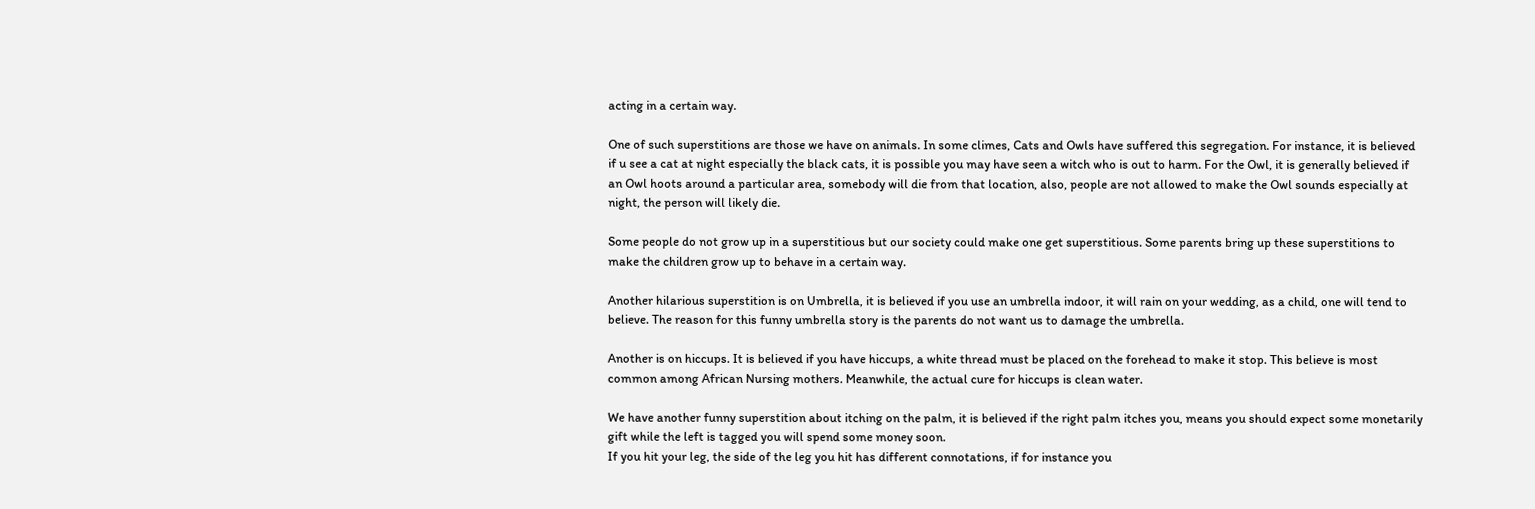acting in a certain way.

One of such superstitions are those we have on animals. In some climes, Cats and Owls have suffered this segregation. For instance, it is believed if u see a cat at night especially the black cats, it is possible you may have seen a witch who is out to harm. For the Owl, it is generally believed if an Owl hoots around a particular area, somebody will die from that location, also, people are not allowed to make the Owl sounds especially at night, the person will likely die.

Some people do not grow up in a superstitious but our society could make one get superstitious. Some parents bring up these superstitions to make the children grow up to behave in a certain way.

Another hilarious superstition is on Umbrella, it is believed if you use an umbrella indoor, it will rain on your wedding, as a child, one will tend to believe. The reason for this funny umbrella story is the parents do not want us to damage the umbrella.

Another is on hiccups. It is believed if you have hiccups, a white thread must be placed on the forehead to make it stop. This believe is most common among African Nursing mothers. Meanwhile, the actual cure for hiccups is clean water.

We have another funny superstition about itching on the palm, it is believed if the right palm itches you, means you should expect some monetarily gift while the left is tagged you will spend some money soon.
If you hit your leg, the side of the leg you hit has different connotations, if for instance you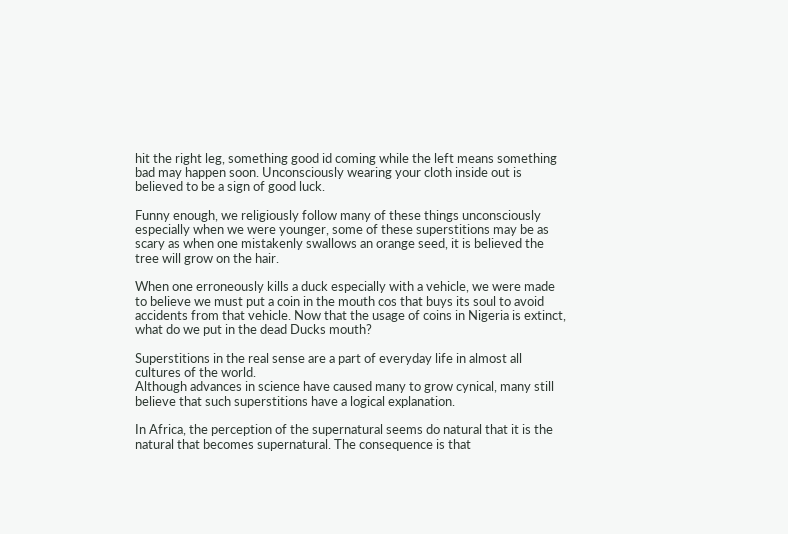hit the right leg, something good id coming while the left means something bad may happen soon. Unconsciously wearing your cloth inside out is believed to be a sign of good luck.

Funny enough, we religiously follow many of these things unconsciously especially when we were younger, some of these superstitions may be as scary as when one mistakenly swallows an orange seed, it is believed the tree will grow on the hair.

When one erroneously kills a duck especially with a vehicle, we were made to believe we must put a coin in the mouth cos that buys its soul to avoid accidents from that vehicle. Now that the usage of coins in Nigeria is extinct, what do we put in the dead Ducks mouth?

Superstitions in the real sense are a part of everyday life in almost all cultures of the world.
Although advances in science have caused many to grow cynical, many still believe that such superstitions have a logical explanation.

In Africa, the perception of the supernatural seems do natural that it is the natural that becomes supernatural. The consequence is that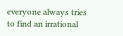everyone always tries to find an irrational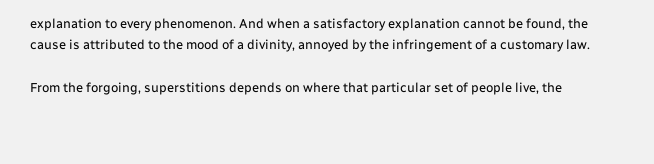explanation to every phenomenon. And when a satisfactory explanation cannot be found, the cause is attributed to the mood of a divinity, annoyed by the infringement of a customary law.

From the forgoing, superstitions depends on where that particular set of people live, the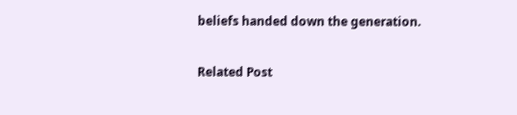beliefs handed down the generation.

Related Post